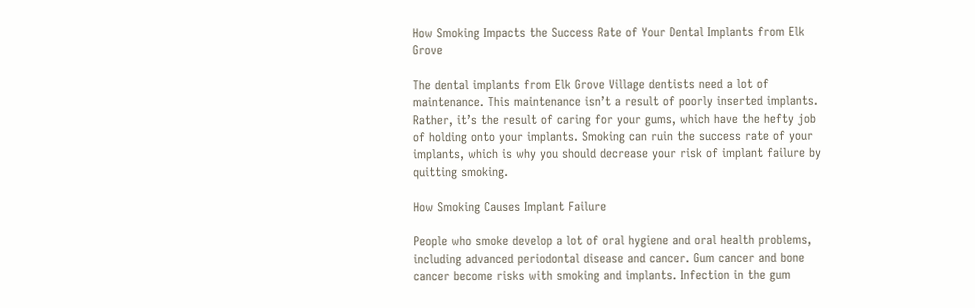How Smoking Impacts the Success Rate of Your Dental Implants from Elk Grove

The dental implants from Elk Grove Village dentists need a lot of maintenance. This maintenance isn’t a result of poorly inserted implants. Rather, it’s the result of caring for your gums, which have the hefty job of holding onto your implants. Smoking can ruin the success rate of your implants, which is why you should decrease your risk of implant failure by quitting smoking.

How Smoking Causes Implant Failure

People who smoke develop a lot of oral hygiene and oral health problems, including advanced periodontal disease and cancer. Gum cancer and bone cancer become risks with smoking and implants. Infection in the gum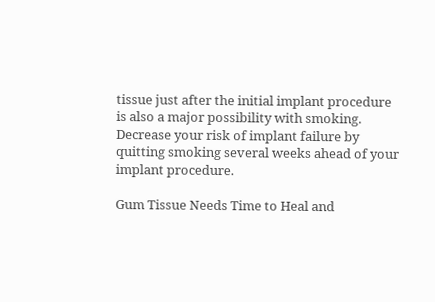tissue just after the initial implant procedure is also a major possibility with smoking. Decrease your risk of implant failure by quitting smoking several weeks ahead of your implant procedure.

Gum Tissue Needs Time to Heal and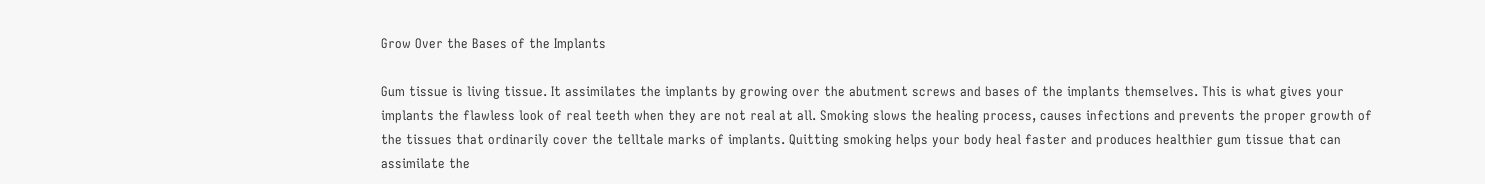Grow Over the Bases of the Implants

Gum tissue is living tissue. It assimilates the implants by growing over the abutment screws and bases of the implants themselves. This is what gives your implants the flawless look of real teeth when they are not real at all. Smoking slows the healing process, causes infections and prevents the proper growth of the tissues that ordinarily cover the telltale marks of implants. Quitting smoking helps your body heal faster and produces healthier gum tissue that can assimilate the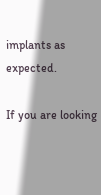implants as expected.

If you are looking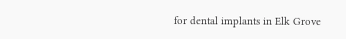for dental implants in Elk Grove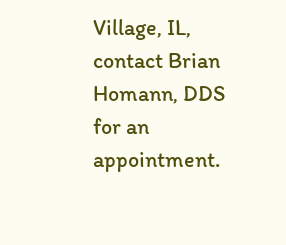Village, IL, contact Brian Homann, DDS for an appointment.